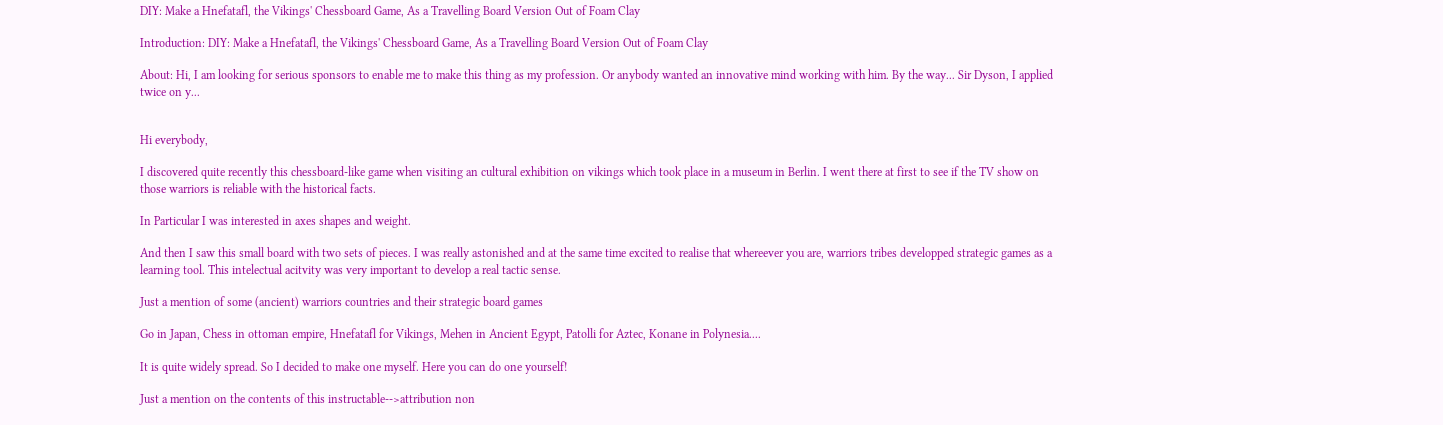DIY: Make a Hnefatafl, the Vikings' Chessboard Game, As a Travelling Board Version Out of Foam Clay

Introduction: DIY: Make a Hnefatafl, the Vikings' Chessboard Game, As a Travelling Board Version Out of Foam Clay

About: Hi, I am looking for serious sponsors to enable me to make this thing as my profession. Or anybody wanted an innovative mind working with him. By the way... Sir Dyson, I applied twice on y...


Hi everybody,

I discovered quite recently this chessboard-like game when visiting an cultural exhibition on vikings which took place in a museum in Berlin. I went there at first to see if the TV show on those warriors is reliable with the historical facts.

In Particular I was interested in axes shapes and weight.

And then I saw this small board with two sets of pieces. I was really astonished and at the same time excited to realise that whereever you are, warriors tribes developped strategic games as a learning tool. This intelectual acitvity was very important to develop a real tactic sense.

Just a mention of some (ancient) warriors countries and their strategic board games

Go in Japan, Chess in ottoman empire, Hnefatafl for Vikings, Mehen in Ancient Egypt, Patolli for Aztec, Konane in Polynesia....

It is quite widely spread. So I decided to make one myself. Here you can do one yourself!

Just a mention on the contents of this instructable-->attribution non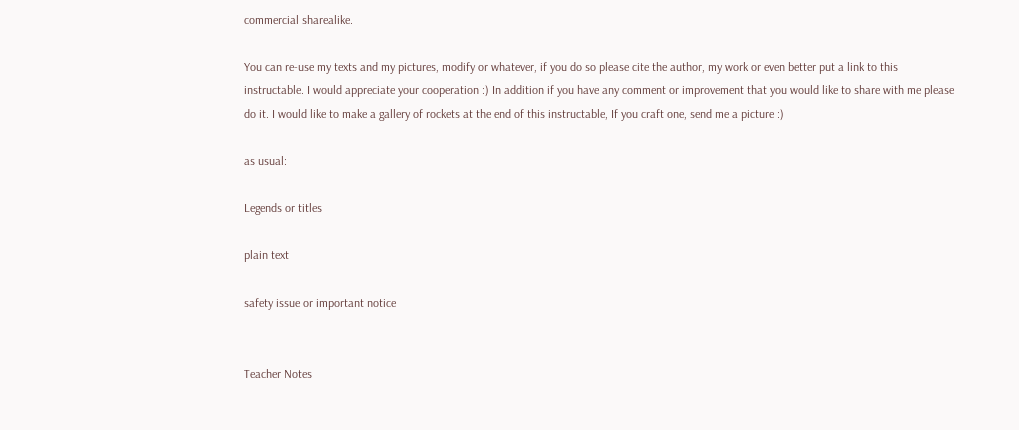commercial sharealike.

You can re-use my texts and my pictures, modify or whatever, if you do so please cite the author, my work or even better put a link to this instructable. I would appreciate your cooperation :) In addition if you have any comment or improvement that you would like to share with me please do it. I would like to make a gallery of rockets at the end of this instructable, If you craft one, send me a picture :)

as usual:

Legends or titles

plain text

safety issue or important notice


Teacher Notes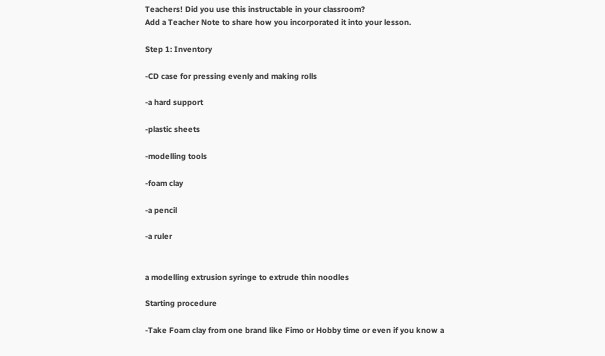Teachers! Did you use this instructable in your classroom?
Add a Teacher Note to share how you incorporated it into your lesson.

Step 1: Inventory

-CD case for pressing evenly and making rolls

-a hard support

-plastic sheets

-modelling tools

-foam clay

-a pencil

-a ruler


a modelling extrusion syringe to extrude thin noodles

Starting procedure

-Take Foam clay from one brand like Fimo or Hobby time or even if you know a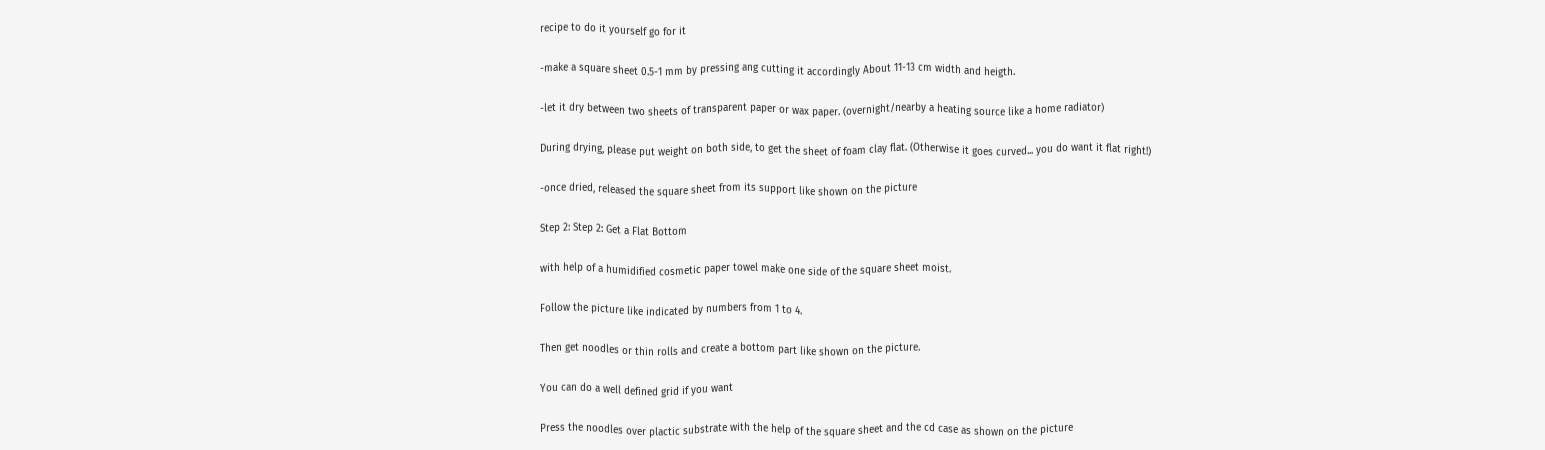recipe to do it yourself go for it

-make a square sheet 0.5-1 mm by pressing ang cutting it accordingly About 11-13 cm width and heigth.

-let it dry between two sheets of transparent paper or wax paper. (overnight/nearby a heating source like a home radiator)

During drying, please put weight on both side, to get the sheet of foam clay flat. (Otherwise it goes curved... you do want it flat right!)

-once dried, released the square sheet from its support like shown on the picture

Step 2: Step 2: Get a Flat Bottom

with help of a humidified cosmetic paper towel make one side of the square sheet moist.

Follow the picture like indicated by numbers from 1 to 4.

Then get noodles or thin rolls and create a bottom part like shown on the picture.

You can do a well defined grid if you want

Press the noodles over plactic substrate with the help of the square sheet and the cd case as shown on the picture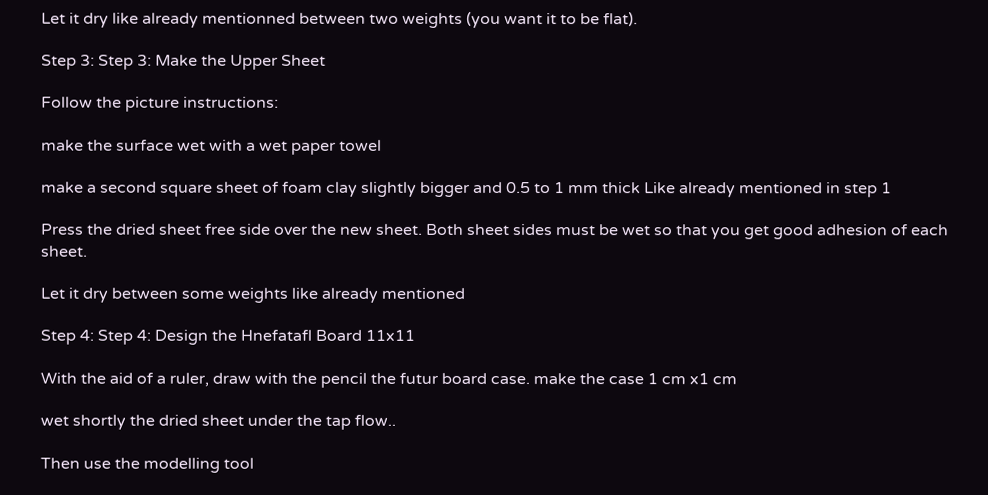Let it dry like already mentionned between two weights (you want it to be flat).

Step 3: Step 3: Make the Upper Sheet

Follow the picture instructions:

make the surface wet with a wet paper towel

make a second square sheet of foam clay slightly bigger and 0.5 to 1 mm thick Like already mentioned in step 1

Press the dried sheet free side over the new sheet. Both sheet sides must be wet so that you get good adhesion of each sheet.

Let it dry between some weights like already mentioned

Step 4: Step 4: Design the Hnefatafl Board 11x11

With the aid of a ruler, draw with the pencil the futur board case. make the case 1 cm x1 cm

wet shortly the dried sheet under the tap flow..

Then use the modelling tool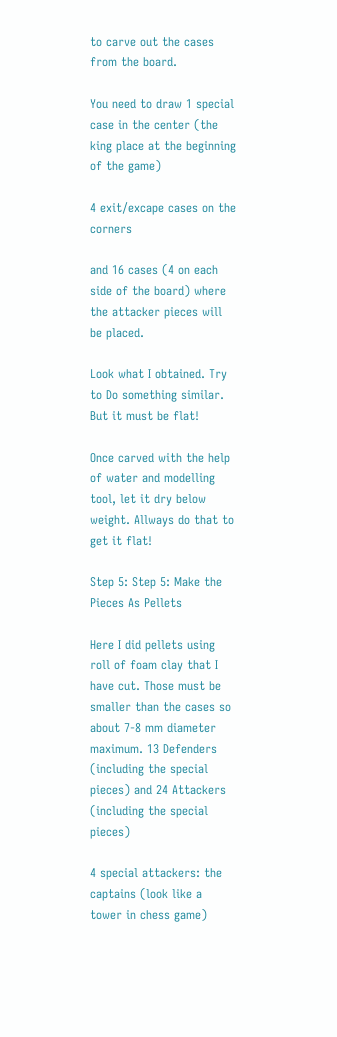to carve out the cases from the board.

You need to draw 1 special case in the center (the king place at the beginning of the game)

4 exit/excape cases on the corners

and 16 cases (4 on each side of the board) where the attacker pieces will be placed.

Look what I obtained. Try to Do something similar. But it must be flat!

Once carved with the help of water and modelling tool, let it dry below weight. Allways do that to get it flat!

Step 5: Step 5: Make the Pieces As Pellets

Here I did pellets using roll of foam clay that I have cut. Those must be smaller than the cases so about 7-8 mm diameter maximum. 13 Defenders (including the special pieces) and 24 Attackers (including the special pieces)

4 special attackers: the captains (look like a tower in chess game)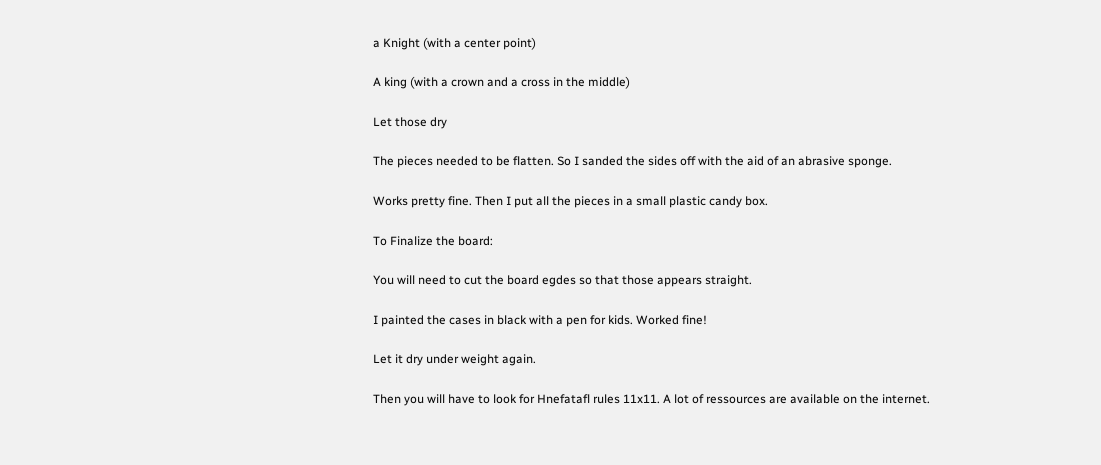a Knight (with a center point)

A king (with a crown and a cross in the middle)

Let those dry

The pieces needed to be flatten. So I sanded the sides off with the aid of an abrasive sponge.

Works pretty fine. Then I put all the pieces in a small plastic candy box.

To Finalize the board:

You will need to cut the board egdes so that those appears straight.

I painted the cases in black with a pen for kids. Worked fine!

Let it dry under weight again.

Then you will have to look for Hnefatafl rules 11x11. A lot of ressources are available on the internet.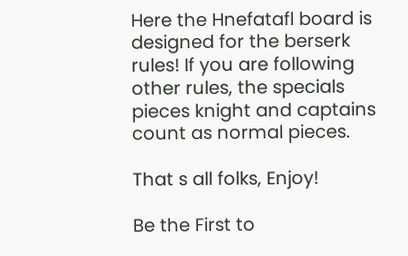Here the Hnefatafl board is designed for the berserk rules! If you are following other rules, the specials pieces knight and captains count as normal pieces.

That s all folks, Enjoy!

Be the First to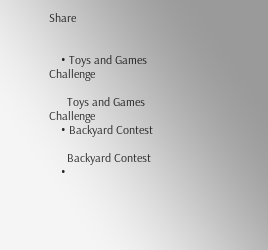Share


    • Toys and Games Challenge

      Toys and Games Challenge
    • Backyard Contest

      Backyard Contest
    •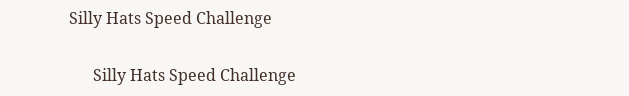Silly Hats Speed Challenge

      Silly Hats Speed Challenge